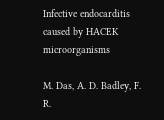Infective endocarditis caused by HACEK microorganisms

M. Das, A. D. Badley, F. R.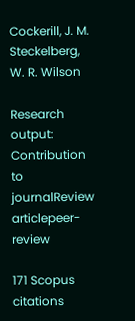Cockerill, J. M. Steckelberg, W. R. Wilson

Research output: Contribution to journalReview articlepeer-review

171 Scopus citations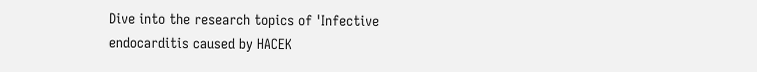Dive into the research topics of 'Infective endocarditis caused by HACEK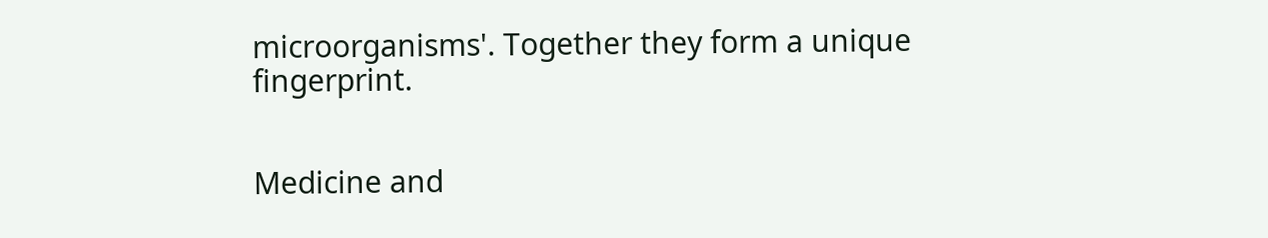microorganisms'. Together they form a unique fingerprint.


Medicine and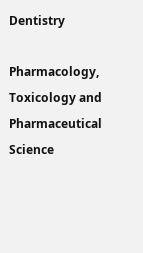Dentistry

Pharmacology, Toxicology and Pharmaceutical Science